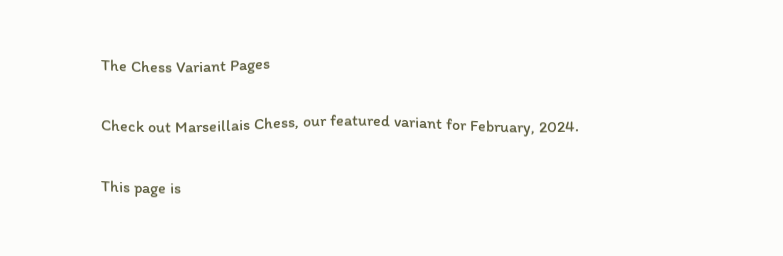The Chess Variant Pages

Check out Marseillais Chess, our featured variant for February, 2024.

This page is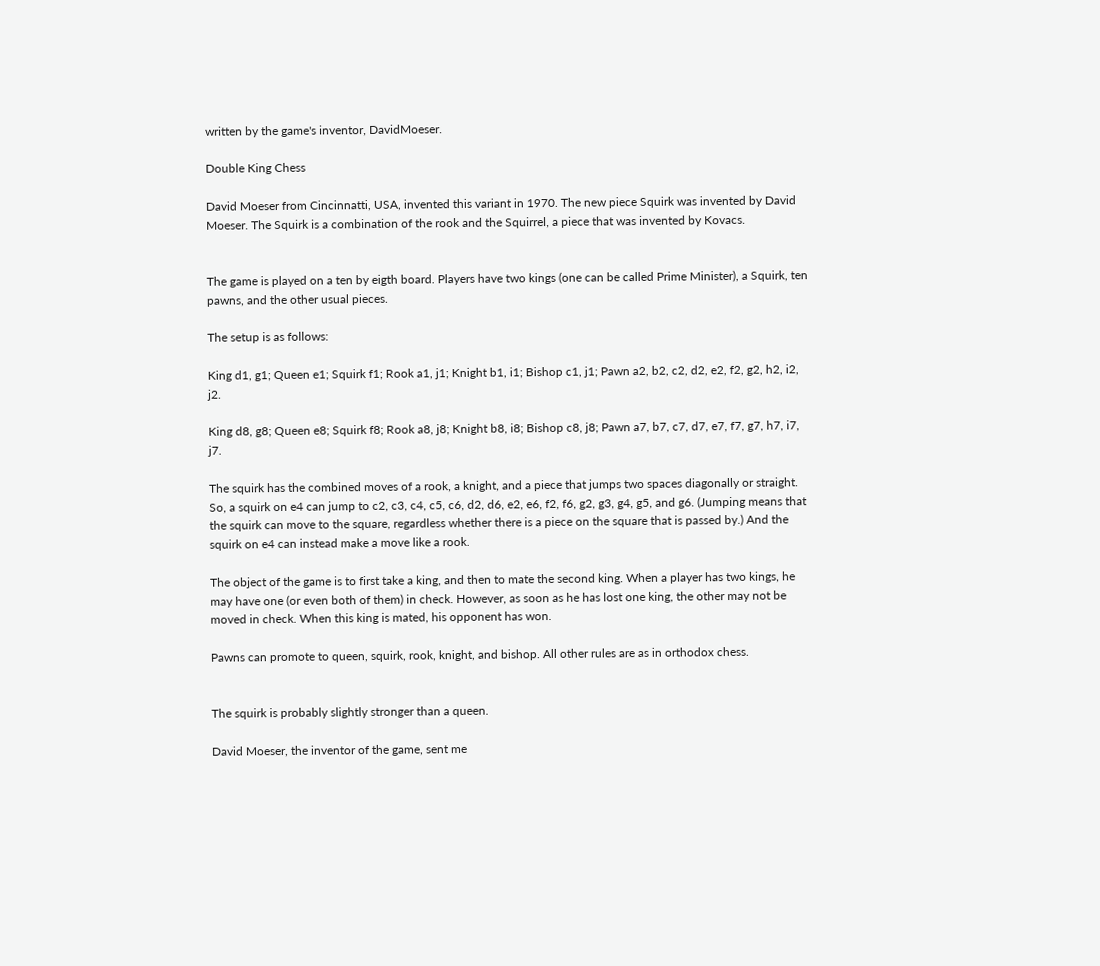written by the game's inventor, DavidMoeser.

Double King Chess

David Moeser from Cincinnatti, USA, invented this variant in 1970. The new piece Squirk was invented by David Moeser. The Squirk is a combination of the rook and the Squirrel, a piece that was invented by Kovacs.


The game is played on a ten by eigth board. Players have two kings (one can be called Prime Minister), a Squirk, ten pawns, and the other usual pieces.

The setup is as follows:

King d1, g1; Queen e1; Squirk f1; Rook a1, j1; Knight b1, i1; Bishop c1, j1; Pawn a2, b2, c2, d2, e2, f2, g2, h2, i2, j2.

King d8, g8; Queen e8; Squirk f8; Rook a8, j8; Knight b8, i8; Bishop c8, j8; Pawn a7, b7, c7, d7, e7, f7, g7, h7, i7, j7.

The squirk has the combined moves of a rook, a knight, and a piece that jumps two spaces diagonally or straight. So, a squirk on e4 can jump to c2, c3, c4, c5, c6, d2, d6, e2, e6, f2, f6, g2, g3, g4, g5, and g6. (Jumping means that the squirk can move to the square, regardless whether there is a piece on the square that is passed by.) And the squirk on e4 can instead make a move like a rook.

The object of the game is to first take a king, and then to mate the second king. When a player has two kings, he may have one (or even both of them) in check. However, as soon as he has lost one king, the other may not be moved in check. When this king is mated, his opponent has won.

Pawns can promote to queen, squirk, rook, knight, and bishop. All other rules are as in orthodox chess.


The squirk is probably slightly stronger than a queen.

David Moeser, the inventor of the game, sent me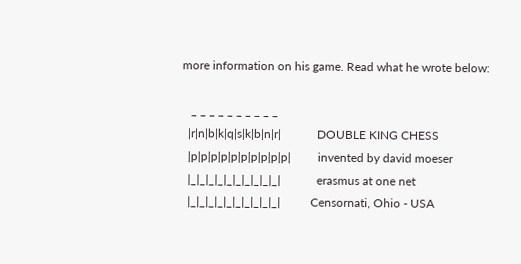more information on his game. Read what he wrote below:

   _ _ _ _ _ _ _ _ _ _
  |r|n|b|k|q|s|k|b|n|r|            DOUBLE KING CHESS
  |p|p|p|p|p|p|p|p|p|p|         invented by david moeser
  |_|_|_|_|_|_|_|_|_|_|            erasmus at one net
  |_|_|_|_|_|_|_|_|_|_|          Censornati, Ohio - USA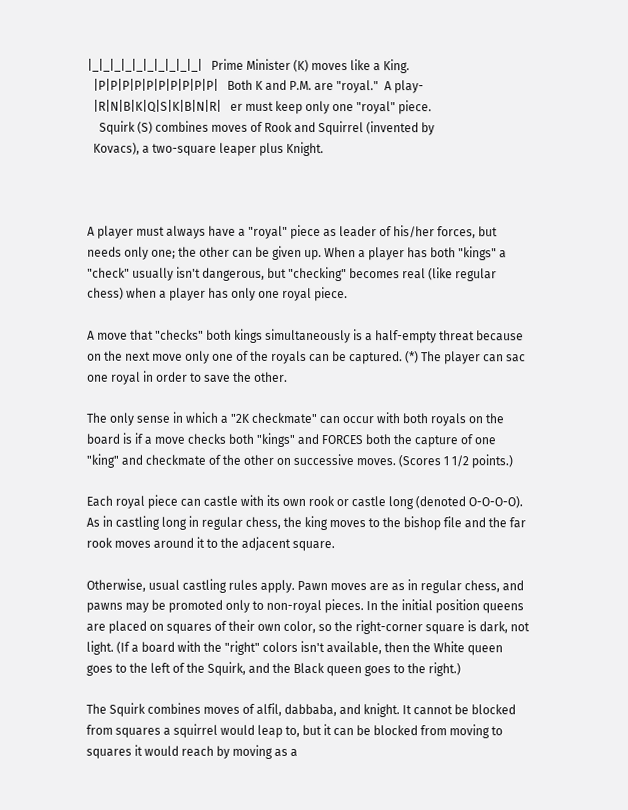|_|_|_|_|_|_|_|_|_|_|   Prime Minister (K) moves like a King.
  |P|P|P|P|P|P|P|P|P|P|   Both K and P.M. are "royal."  A play-
  |R|N|B|K|Q|S|K|B|N|R|   er must keep only one "royal" piece.
    Squirk (S) combines moves of Rook and Squirrel (invented by
  Kovacs), a two-square leaper plus Knight.



A player must always have a "royal" piece as leader of his/her forces, but needs only one; the other can be given up. When a player has both "kings" a "check" usually isn't dangerous, but "checking" becomes real (like regular chess) when a player has only one royal piece.

A move that "checks" both kings simultaneously is a half-empty threat because on the next move only one of the royals can be captured. (*) The player can sac one royal in order to save the other.

The only sense in which a "2K checkmate" can occur with both royals on the board is if a move checks both "kings" and FORCES both the capture of one "king" and checkmate of the other on successive moves. (Scores 1 1/2 points.)

Each royal piece can castle with its own rook or castle long (denoted O-O-O-O). As in castling long in regular chess, the king moves to the bishop file and the far rook moves around it to the adjacent square.

Otherwise, usual castling rules apply. Pawn moves are as in regular chess, and pawns may be promoted only to non-royal pieces. In the initial position queens are placed on squares of their own color, so the right-corner square is dark, not light. (If a board with the "right" colors isn't available, then the White queen goes to the left of the Squirk, and the Black queen goes to the right.)

The Squirk combines moves of alfil, dabbaba, and knight. It cannot be blocked from squares a squirrel would leap to, but it can be blocked from moving to squares it would reach by moving as a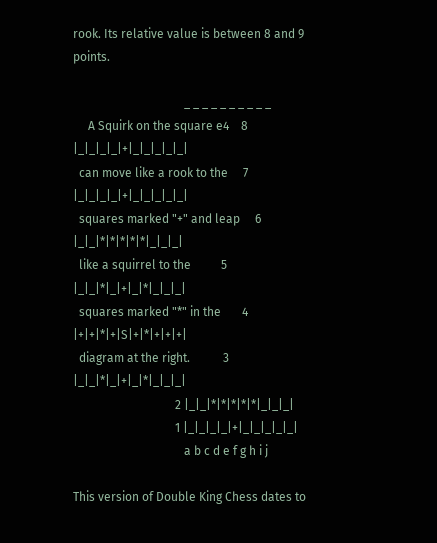rook. Its relative value is between 8 and 9 points.

                                     _ _ _ _ _ _ _ _ _ _
     A Squirk on the square e4    8 |_|_|_|_|+|_|_|_|_|_|
  can move like a rook to the     7 |_|_|_|_|+|_|_|_|_|_|
  squares marked "+" and leap     6 |_|_|*|*|*|*|*|_|_|_|
  like a squirrel to the          5 |_|_|*|_|+|_|*|_|_|_|
  squares marked "*" in the       4 |+|+|*|+|S|+|*|+|+|+|
  diagram at the right.           3 |_|_|*|_|+|_|*|_|_|_|
                                  2 |_|_|*|*|*|*|*|_|_|_|
                                  1 |_|_|_|_|+|_|_|_|_|_|
                                     a b c d e f g h i j

This version of Double King Chess dates to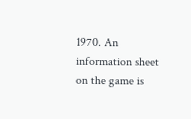1970. An information sheet on the game is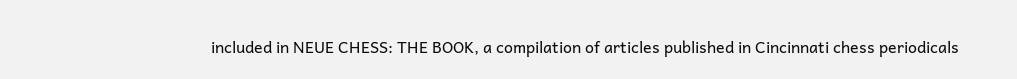included in NEUE CHESS: THE BOOK, a compilation of articles published in Cincinnati chess periodicals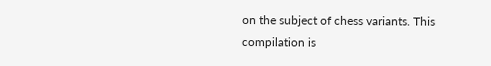on the subject of chess variants. This compilation is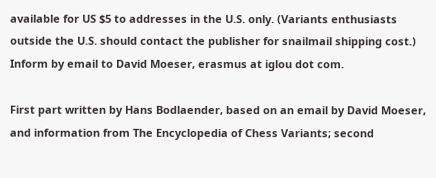available for US $5 to addresses in the U.S. only. (Variants enthusiasts outside the U.S. should contact the publisher for snailmail shipping cost.) Inform by email to David Moeser, erasmus at iglou dot com.

First part written by Hans Bodlaender, based on an email by David Moeser, and information from The Encyclopedia of Chess Variants; second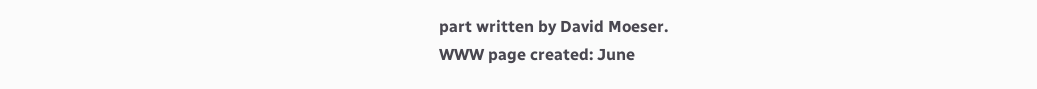part written by David Moeser.
WWW page created: June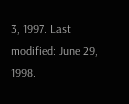3, 1997. Last modified: June 29, 1998.